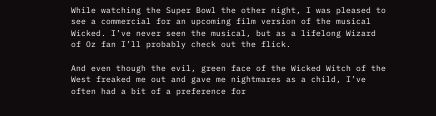While watching the Super Bowl the other night, I was pleased to see a commercial for an upcoming film version of the musical Wicked. I’ve never seen the musical, but as a lifelong Wizard of Oz fan I’ll probably check out the flick.

And even though the evil, green face of the Wicked Witch of the West freaked me out and gave me nightmares as a child, I’ve often had a bit of a preference for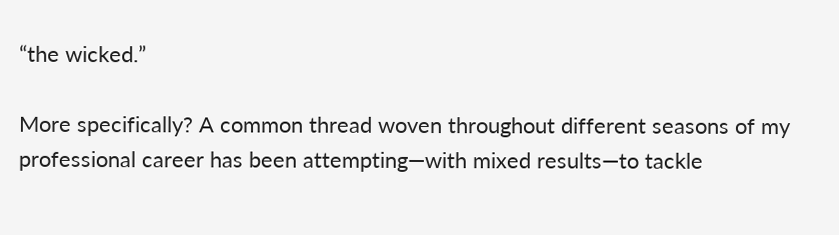“the wicked.”

More specifically? A common thread woven throughout different seasons of my professional career has been attempting—with mixed results—to tackle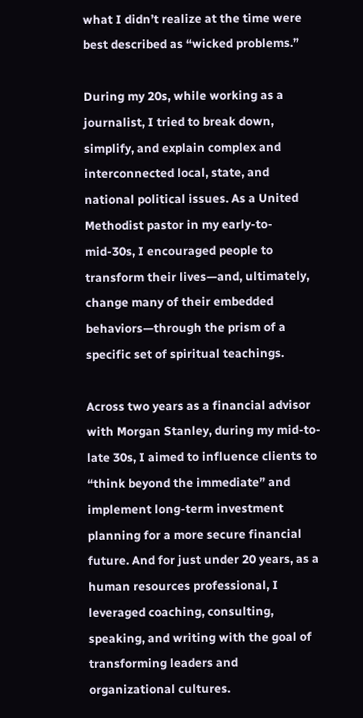what I didn’t realize at the time were best described as “wicked problems.”

During my 20s, while working as a journalist, I tried to break down, simplify, and explain complex and interconnected local, state, and national political issues. As a United Methodist pastor in my early-to-mid-30s, I encouraged people to transform their lives—and, ultimately, change many of their embedded behaviors—through the prism of a specific set of spiritual teachings.

Across two years as a financial advisor with Morgan Stanley, during my mid-to-late 30s, I aimed to influence clients to “think beyond the immediate” and implement long-term investment planning for a more secure financial future. And for just under 20 years, as a human resources professional, I leveraged coaching, consulting, speaking, and writing with the goal of transforming leaders and organizational cultures.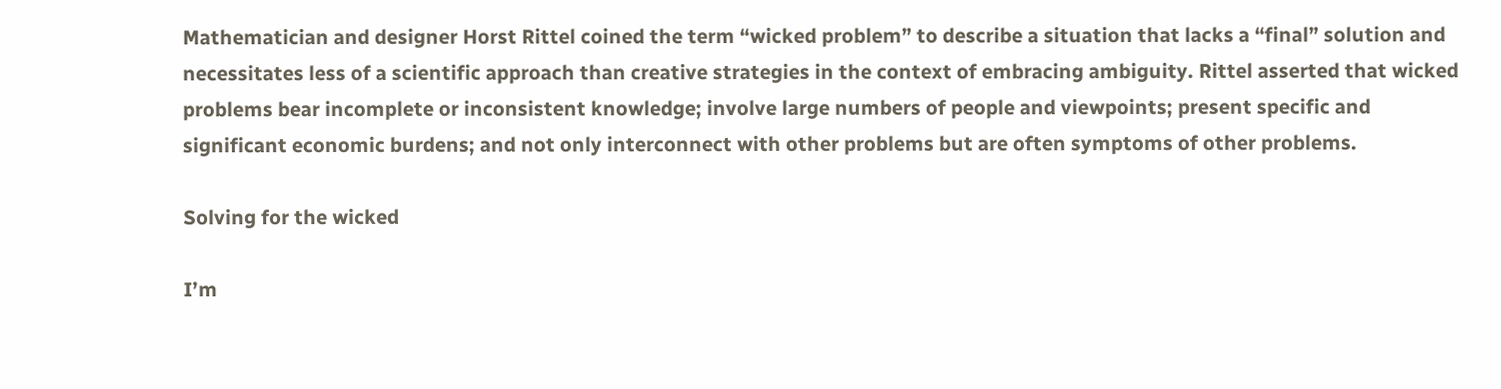Mathematician and designer Horst Rittel coined the term “wicked problem” to describe a situation that lacks a “final” solution and necessitates less of a scientific approach than creative strategies in the context of embracing ambiguity. Rittel asserted that wicked problems bear incomplete or inconsistent knowledge; involve large numbers of people and viewpoints; present specific and significant economic burdens; and not only interconnect with other problems but are often symptoms of other problems.

Solving for the wicked

I’m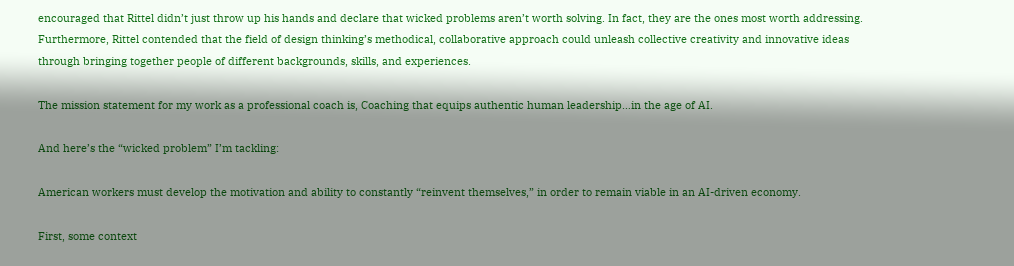encouraged that Rittel didn’t just throw up his hands and declare that wicked problems aren’t worth solving. In fact, they are the ones most worth addressing. Furthermore, Rittel contended that the field of design thinking’s methodical, collaborative approach could unleash collective creativity and innovative ideas through bringing together people of different backgrounds, skills, and experiences.

The mission statement for my work as a professional coach is, Coaching that equips authentic human leadership…in the age of AI.

And here’s the “wicked problem” I’m tackling:

American workers must develop the motivation and ability to constantly “reinvent themselves,” in order to remain viable in an AI-driven economy.

First, some context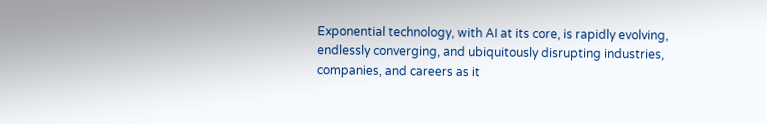Exponential technology, with AI at its core, is rapidly evolving, endlessly converging, and ubiquitously disrupting industries, companies, and careers as it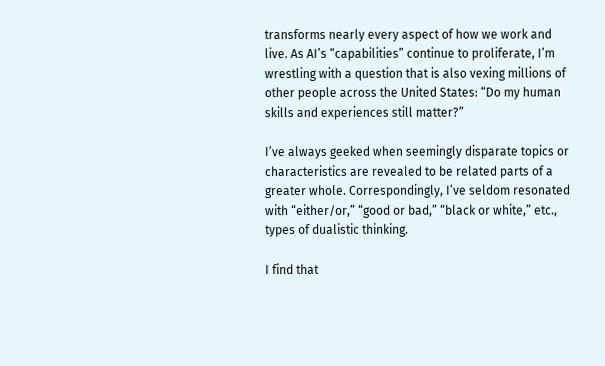transforms nearly every aspect of how we work and live. As AI’s “capabilities” continue to proliferate, I’m wrestling with a question that is also vexing millions of other people across the United States: “Do my human skills and experiences still matter?”

I’ve always geeked when seemingly disparate topics or characteristics are revealed to be related parts of a greater whole. Correspondingly, I’ve seldom resonated with “either/or,” “good or bad,” “black or white,” etc., types of dualistic thinking.

I find that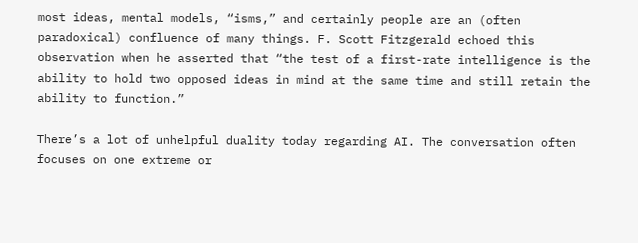most ideas, mental models, “isms,” and certainly people are an (often paradoxical) confluence of many things. F. Scott Fitzgerald echoed this observation when he asserted that “the test of a first-rate intelligence is the ability to hold two opposed ideas in mind at the same time and still retain the ability to function.”

There’s a lot of unhelpful duality today regarding AI. The conversation often focuses on one extreme or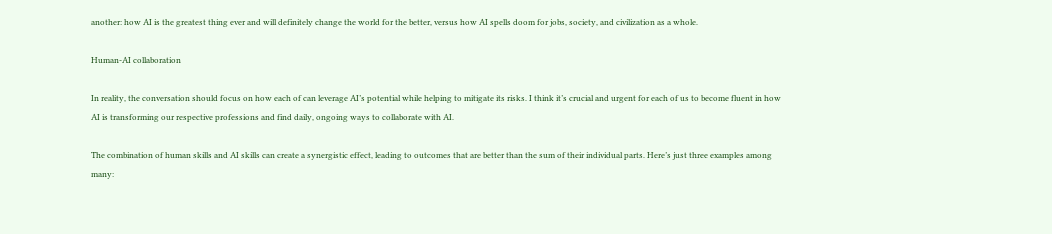another: how AI is the greatest thing ever and will definitely change the world for the better, versus how AI spells doom for jobs, society, and civilization as a whole.

Human-AI collaboration

In reality, the conversation should focus on how each of can leverage AI’s potential while helping to mitigate its risks. I think it’s crucial and urgent for each of us to become fluent in how AI is transforming our respective professions and find daily, ongoing ways to collaborate with AI.

The combination of human skills and AI skills can create a synergistic effect, leading to outcomes that are better than the sum of their individual parts. Here’s just three examples among many: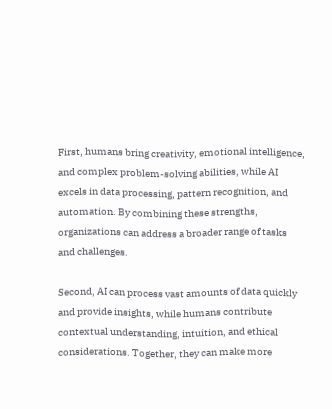First, humans bring creativity, emotional intelligence, and complex problem-solving abilities, while AI excels in data processing, pattern recognition, and automation. By combining these strengths, organizations can address a broader range of tasks and challenges.

Second, AI can process vast amounts of data quickly and provide insights, while humans contribute contextual understanding, intuition, and ethical considerations. Together, they can make more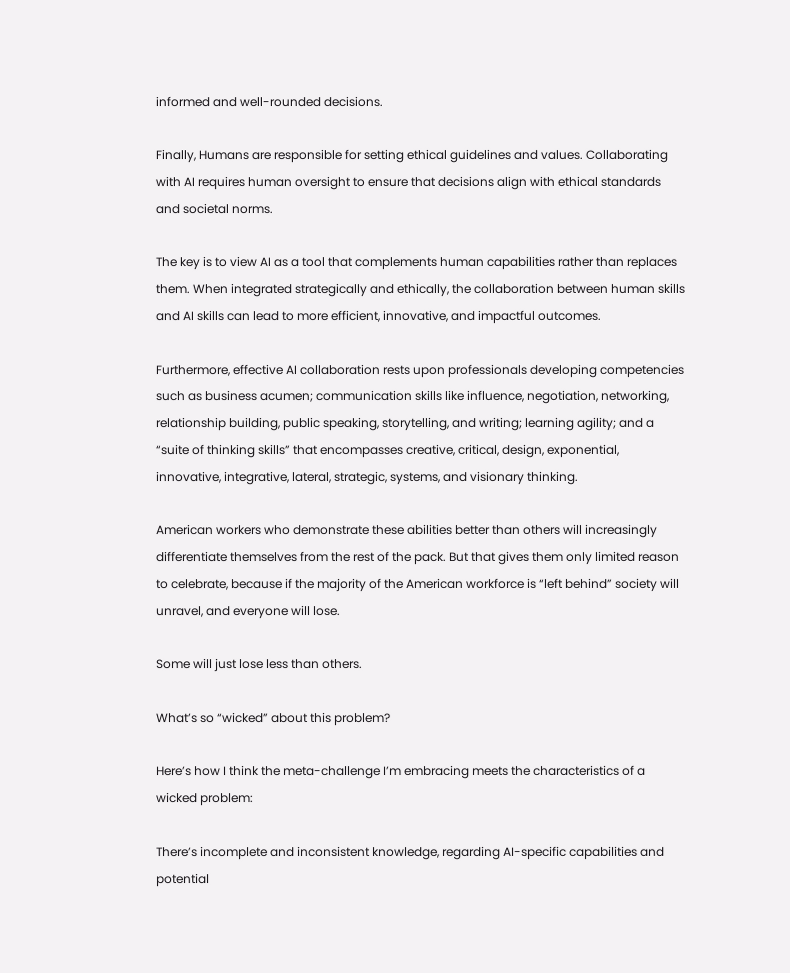informed and well-rounded decisions.

Finally, Humans are responsible for setting ethical guidelines and values. Collaborating with AI requires human oversight to ensure that decisions align with ethical standards and societal norms.

The key is to view AI as a tool that complements human capabilities rather than replaces them. When integrated strategically and ethically, the collaboration between human skills and AI skills can lead to more efficient, innovative, and impactful outcomes.

Furthermore, effective AI collaboration rests upon professionals developing competencies such as business acumen; communication skills like influence, negotiation, networking, relationship building, public speaking, storytelling, and writing; learning agility; and a “suite of thinking skills” that encompasses creative, critical, design, exponential, innovative, integrative, lateral, strategic, systems, and visionary thinking.

American workers who demonstrate these abilities better than others will increasingly differentiate themselves from the rest of the pack. But that gives them only limited reason to celebrate, because if the majority of the American workforce is “left behind” society will unravel, and everyone will lose.

Some will just lose less than others.

What’s so “wicked” about this problem?

Here’s how I think the meta-challenge I’m embracing meets the characteristics of a wicked problem:

There’s incomplete and inconsistent knowledge, regarding AI-specific capabilities and potential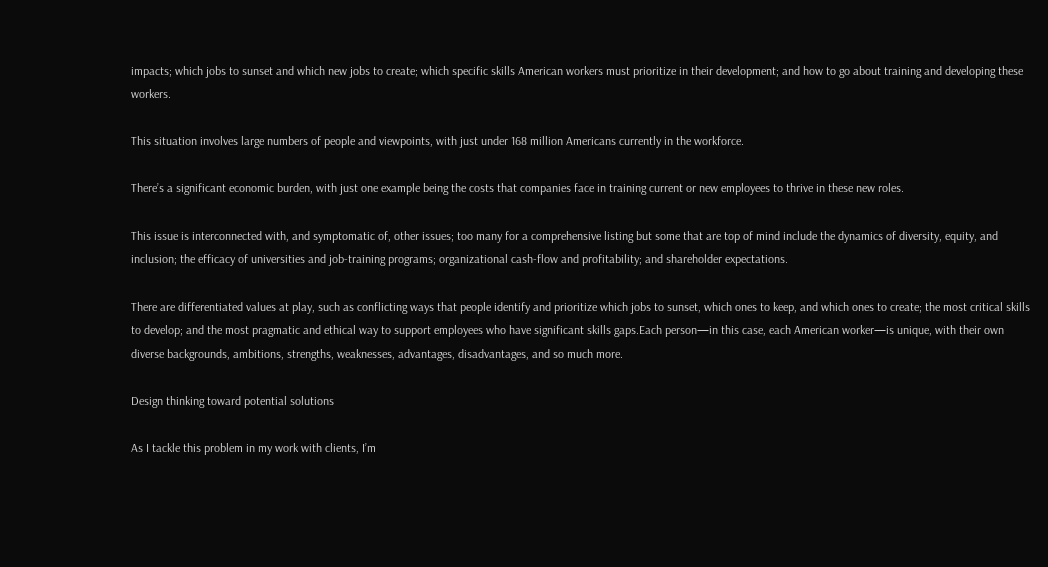impacts; which jobs to sunset and which new jobs to create; which specific skills American workers must prioritize in their development; and how to go about training and developing these workers.

This situation involves large numbers of people and viewpoints, with just under 168 million Americans currently in the workforce.

There’s a significant economic burden, with just one example being the costs that companies face in training current or new employees to thrive in these new roles.

This issue is interconnected with, and symptomatic of, other issues; too many for a comprehensive listing but some that are top of mind include the dynamics of diversity, equity, and inclusion; the efficacy of universities and job-training programs; organizational cash-flow and profitability; and shareholder expectations.

There are differentiated values at play, such as conflicting ways that people identify and prioritize which jobs to sunset, which ones to keep, and which ones to create; the most critical skills to develop; and the most pragmatic and ethical way to support employees who have significant skills gaps.Each person—in this case, each American worker—is unique, with their own diverse backgrounds, ambitions, strengths, weaknesses, advantages, disadvantages, and so much more.

Design thinking toward potential solutions

As I tackle this problem in my work with clients, I’m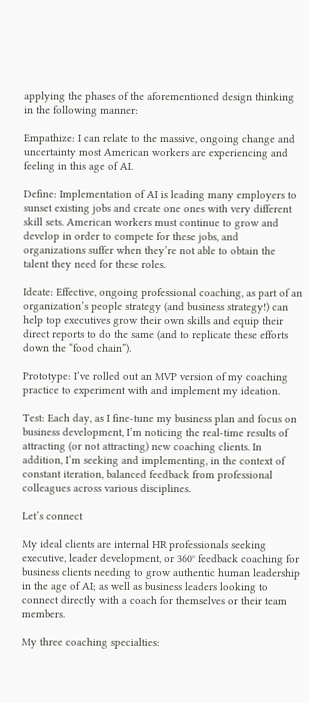applying the phases of the aforementioned design thinking in the following manner:

Empathize: I can relate to the massive, ongoing change and uncertainty most American workers are experiencing and feeling in this age of AI.

Define: Implementation of AI is leading many employers to sunset existing jobs and create one ones with very different skill sets. American workers must continue to grow and develop in order to compete for these jobs, and organizations suffer when they’re not able to obtain the talent they need for these roles.

Ideate: Effective, ongoing professional coaching, as part of an organization’s people strategy (and business strategy!) can help top executives grow their own skills and equip their direct reports to do the same (and to replicate these efforts down the “food chain”).

Prototype: I’ve rolled out an MVP version of my coaching practice to experiment with and implement my ideation.

Test: Each day, as I fine-tune my business plan and focus on business development, I’m noticing the real-time results of attracting (or not attracting) new coaching clients. In addition, I’m seeking and implementing, in the context of constant iteration, balanced feedback from professional colleagues across various disciplines.

Let’s connect

My ideal clients are internal HR professionals seeking executive, leader development, or 360° feedback coaching for business clients needing to grow authentic human leadership in the age of AI; as well as business leaders looking to connect directly with a coach for themselves or their team members.

My three coaching specialties: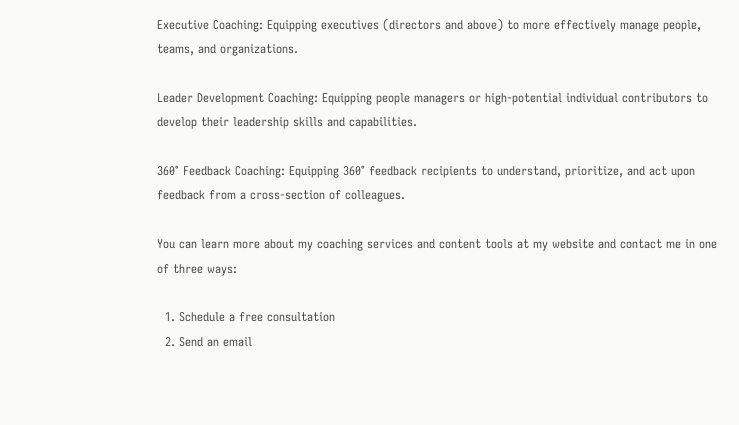Executive Coaching: Equipping executives (directors and above) to more effectively manage people, teams, and organizations.

Leader Development Coaching: Equipping people managers or high-potential individual contributors to develop their leadership skills and capabilities.

360° Feedback Coaching: Equipping 360° feedback recipients to understand, prioritize, and act upon feedback from a cross-section of colleagues.

You can learn more about my coaching services and content tools at my website and contact me in one of three ways:

  1. Schedule a free consultation
  2. Send an email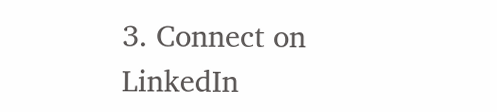3. Connect on LinkedIn